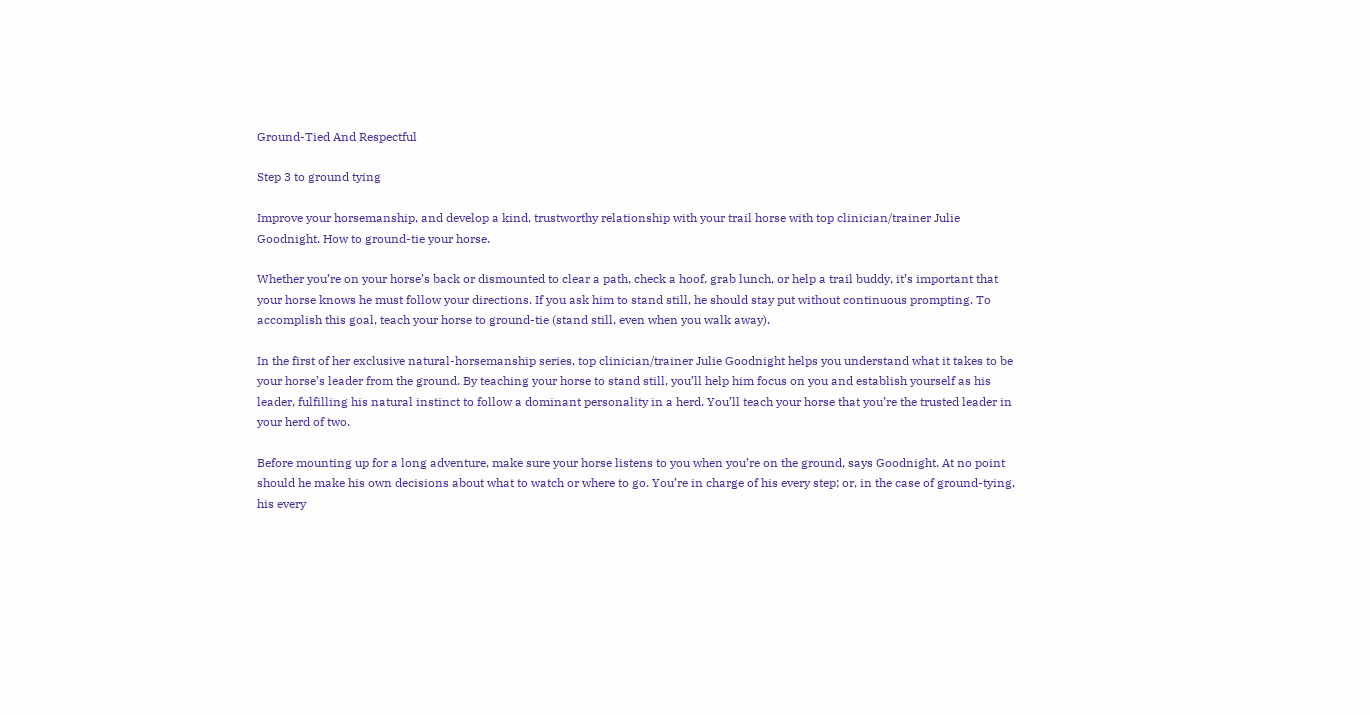Ground-Tied And Respectful

Step 3 to ground tying

Improve your horsemanship, and develop a kind, trustworthy relationship with your trail horse with top clinician/trainer Julie Goodnight. How to ground-tie your horse.

Whether you’re on your horse’s back or dismounted to clear a path, check a hoof, grab lunch, or help a trail buddy, it’s important that your horse knows he must follow your directions. If you ask him to stand still, he should stay put without continuous prompting. To accomplish this goal, teach your horse to ground-tie (stand still, even when you walk away).

In the first of her exclusive natural-horsemanship series, top clinician/trainer Julie Goodnight helps you understand what it takes to be your horse’s leader from the ground. By teaching your horse to stand still, you’ll help him focus on you and establish yourself as his leader, fulfilling his natural instinct to follow a dominant personality in a herd. You’ll teach your horse that you’re the trusted leader in your herd of two.

Before mounting up for a long adventure, make sure your horse listens to you when you’re on the ground, says Goodnight. At no point should he make his own decisions about what to watch or where to go. You’re in charge of his every step; or, in the case of ground-tying, his every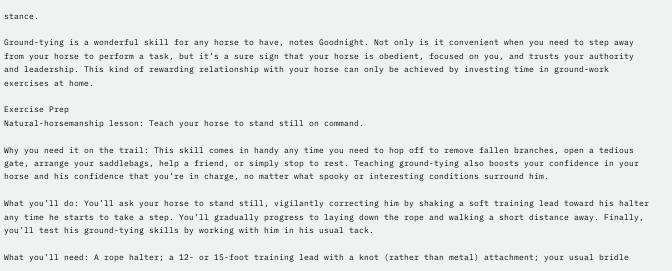stance.

Ground-tying is a wonderful skill for any horse to have, notes Goodnight. Not only is it convenient when you need to step away from your horse to perform a task, but it’s a sure sign that your horse is obedient, focused on you, and trusts your authority and leadership. This kind of rewarding relationship with your horse can only be achieved by investing time in ground-work exercises at home.

Exercise Prep
Natural-horsemanship lesson: Teach your horse to stand still on command.

Why you need it on the trail: This skill comes in handy any time you need to hop off to remove fallen branches, open a tedious gate, arrange your saddlebags, help a friend, or simply stop to rest. Teaching ground-tying also boosts your confidence in your horse and his confidence that you’re in charge, no matter what spooky or interesting conditions surround him.

What you’ll do: You’ll ask your horse to stand still, vigilantly correcting him by shaking a soft training lead toward his halter any time he starts to take a step. You’ll gradually progress to laying down the rope and walking a short distance away. Finally, you’ll test his ground-tying skills by working with him in his usual tack.

What you’ll need: A rope halter; a 12- or 15-foot training lead with a knot (rather than metal) attachment; your usual bridle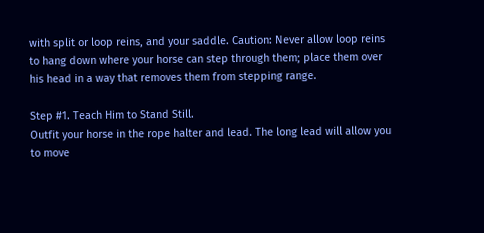with split or loop reins, and your saddle. Caution: Never allow loop reins to hang down where your horse can step through them; place them over his head in a way that removes them from stepping range.

Step #1. Teach Him to Stand Still.
Outfit your horse in the rope halter and lead. The long lead will allow you to move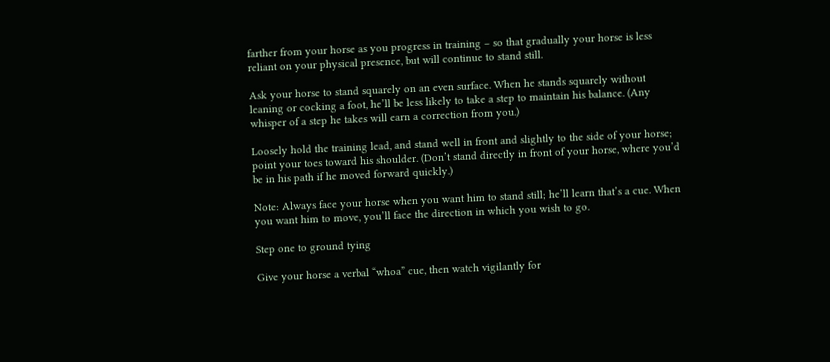farther from your horse as you progress in training – so that gradually your horse is less reliant on your physical presence, but will continue to stand still.

Ask your horse to stand squarely on an even surface. When he stands squarely without leaning or cocking a foot, he’ll be less likely to take a step to maintain his balance. (Any whisper of a step he takes will earn a correction from you.)

Loosely hold the training lead, and stand well in front and slightly to the side of your horse; point your toes toward his shoulder. (Don’t stand directly in front of your horse, where you’d be in his path if he moved forward quickly.)

Note: Always face your horse when you want him to stand still; he’ll learn that’s a cue. When you want him to move, you’ll face the direction in which you wish to go.

Step one to ground tying

Give your horse a verbal “whoa” cue, then watch vigilantly for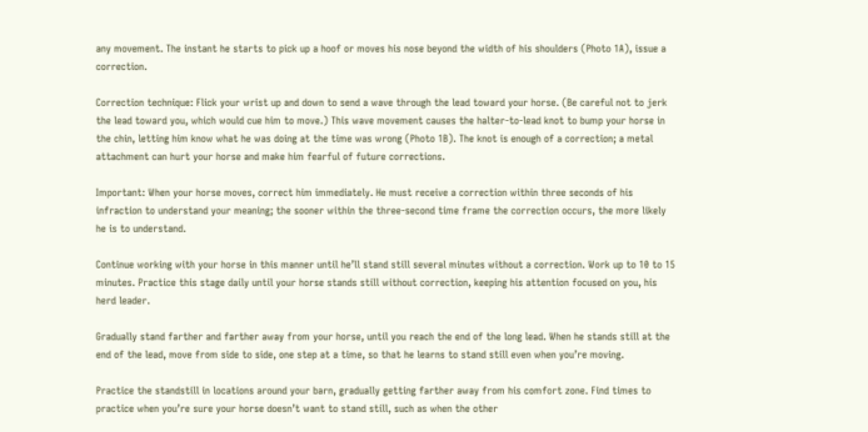any movement. The instant he starts to pick up a hoof or moves his nose beyond the width of his shoulders (Photo 1A), issue a correction.

Correction technique: Flick your wrist up and down to send a wave through the lead toward your horse. (Be careful not to jerk the lead toward you, which would cue him to move.) This wave movement causes the halter-to-lead knot to bump your horse in the chin, letting him know what he was doing at the time was wrong (Photo 1B). The knot is enough of a correction; a metal attachment can hurt your horse and make him fearful of future corrections.

Important: When your horse moves, correct him immediately. He must receive a correction within three seconds of his infraction to understand your meaning; the sooner within the three-second time frame the correction occurs, the more likely he is to understand.

Continue working with your horse in this manner until he’ll stand still several minutes without a correction. Work up to 10 to 15 minutes. Practice this stage daily until your horse stands still without correction, keeping his attention focused on you, his herd leader.

Gradually stand farther and farther away from your horse, until you reach the end of the long lead. When he stands still at the end of the lead, move from side to side, one step at a time, so that he learns to stand still even when you’re moving.

Practice the standstill in locations around your barn, gradually getting farther away from his comfort zone. Find times to practice when you’re sure your horse doesn’t want to stand still, such as when the other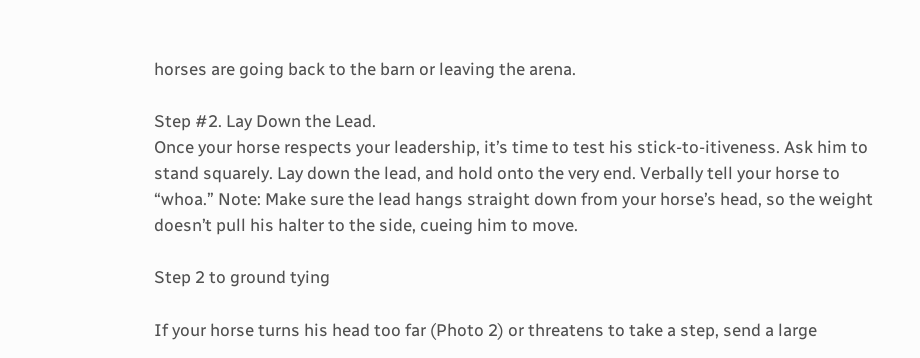horses are going back to the barn or leaving the arena.

Step #2. Lay Down the Lead.
Once your horse respects your leadership, it’s time to test his stick-to-itiveness. Ask him to stand squarely. Lay down the lead, and hold onto the very end. Verbally tell your horse to “whoa.” Note: Make sure the lead hangs straight down from your horse’s head, so the weight doesn’t pull his halter to the side, cueing him to move.

Step 2 to ground tying

If your horse turns his head too far (Photo 2) or threatens to take a step, send a large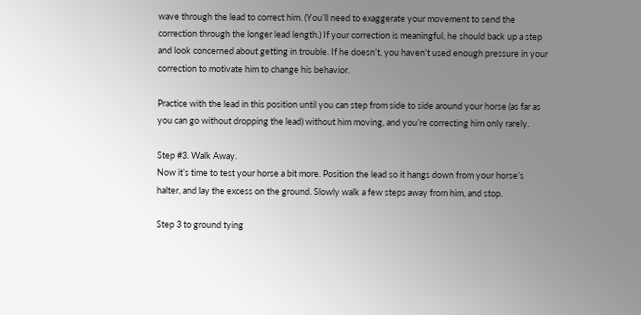wave through the lead to correct him. (You’ll need to exaggerate your movement to send the correction through the longer lead length.) If your correction is meaningful, he should back up a step and look concerned about getting in trouble. If he doesn’t, you haven’t used enough pressure in your correction to motivate him to change his behavior.

Practice with the lead in this position until you can step from side to side around your horse (as far as you can go without dropping the lead) without him moving, and you’re correcting him only rarely.

Step #3. Walk Away.
Now it’s time to test your horse a bit more. Position the lead so it hangs down from your horse’s halter, and lay the excess on the ground. Slowly walk a few steps away from him, and stop.

Step 3 to ground tying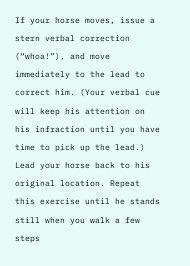If your horse moves, issue a stern verbal correction (“whoa!”), and move immediately to the lead to correct him. (Your verbal cue will keep his attention on his infraction until you have time to pick up the lead.) Lead your horse back to his original location. Repeat this exercise until he stands still when you walk a few steps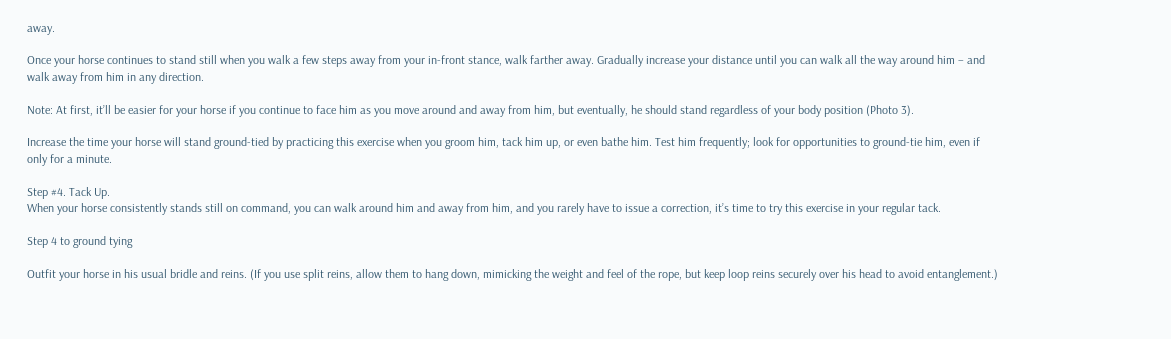away.

Once your horse continues to stand still when you walk a few steps away from your in-front stance, walk farther away. Gradually increase your distance until you can walk all the way around him – and walk away from him in any direction.

Note: At first, it’ll be easier for your horse if you continue to face him as you move around and away from him, but eventually, he should stand regardless of your body position (Photo 3).

Increase the time your horse will stand ground-tied by practicing this exercise when you groom him, tack him up, or even bathe him. Test him frequently; look for opportunities to ground-tie him, even if only for a minute.

Step #4. Tack Up.
When your horse consistently stands still on command, you can walk around him and away from him, and you rarely have to issue a correction, it’s time to try this exercise in your regular tack.

Step 4 to ground tying

Outfit your horse in his usual bridle and reins. (If you use split reins, allow them to hang down, mimicking the weight and feel of the rope, but keep loop reins securely over his head to avoid entanglement.)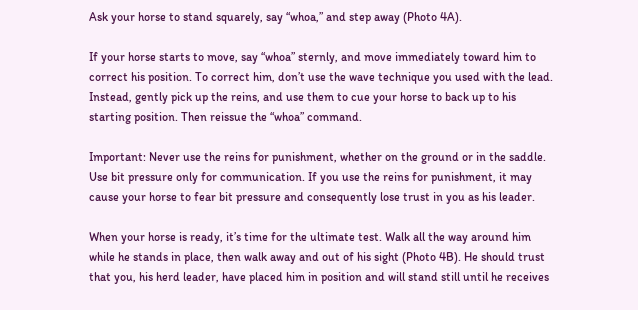Ask your horse to stand squarely, say “whoa,” and step away (Photo 4A).

If your horse starts to move, say “whoa” sternly, and move immediately toward him to correct his position. To correct him, don’t use the wave technique you used with the lead. Instead, gently pick up the reins, and use them to cue your horse to back up to his starting position. Then reissue the “whoa” command.

Important: Never use the reins for punishment, whether on the ground or in the saddle. Use bit pressure only for communication. If you use the reins for punishment, it may cause your horse to fear bit pressure and consequently lose trust in you as his leader.

When your horse is ready, it’s time for the ultimate test. Walk all the way around him while he stands in place, then walk away and out of his sight (Photo 4B). He should trust that you, his herd leader, have placed him in position and will stand still until he receives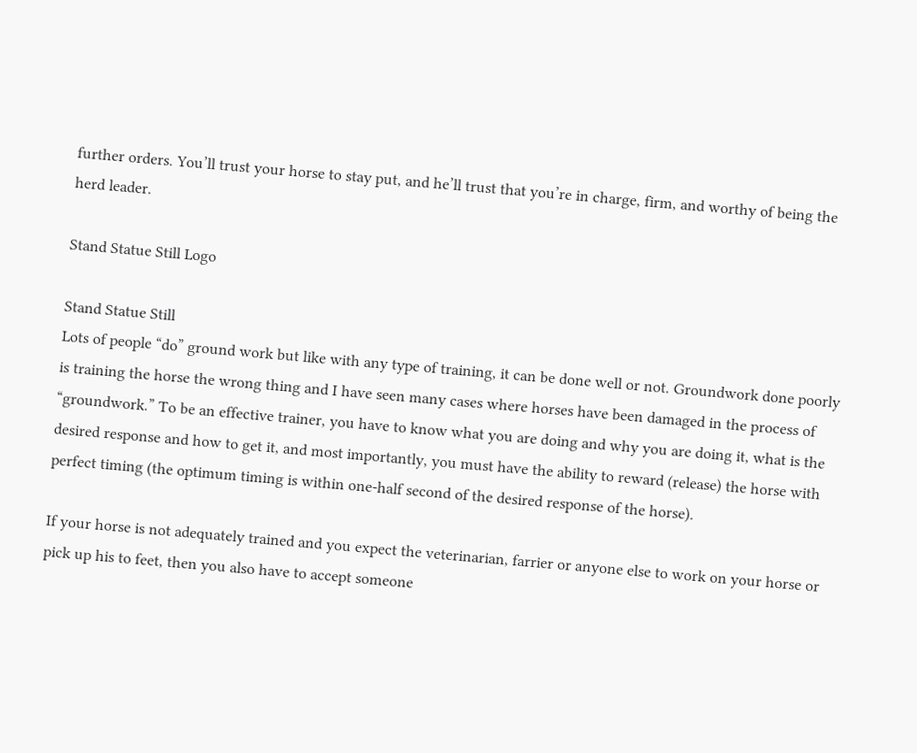further orders. You’ll trust your horse to stay put, and he’ll trust that you’re in charge, firm, and worthy of being the herd leader.

Stand Statue Still Logo

Stand Statue Still
Lots of people “do” ground work but like with any type of training, it can be done well or not. Groundwork done poorly is training the horse the wrong thing and I have seen many cases where horses have been damaged in the process of “groundwork.” To be an effective trainer, you have to know what you are doing and why you are doing it, what is the desired response and how to get it, and most importantly, you must have the ability to reward (release) the horse with perfect timing (the optimum timing is within one-half second of the desired response of the horse).

If your horse is not adequately trained and you expect the veterinarian, farrier or anyone else to work on your horse or pick up his to feet, then you also have to accept someone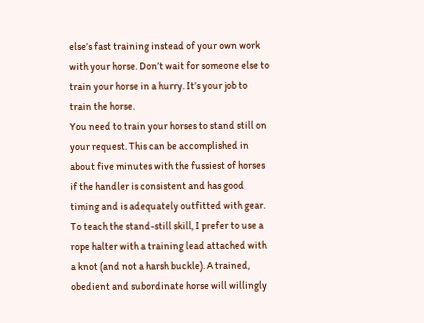else’s fast training instead of your own work with your horse. Don’t wait for someone else to train your horse in a hurry. It’s your job to train the horse.
You need to train your horses to stand still on your request. This can be accomplished in about five minutes with the fussiest of horses if the handler is consistent and has good timing and is adequately outfitted with gear. To teach the stand-still skill, I prefer to use a rope halter with a training lead attached with a knot (and not a harsh buckle). A trained, obedient and subordinate horse will willingly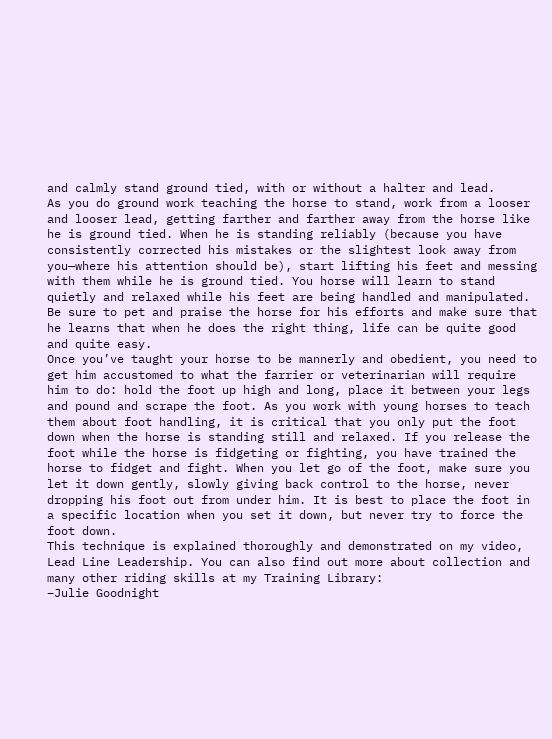and calmly stand ground tied, with or without a halter and lead.
As you do ground work teaching the horse to stand, work from a looser and looser lead, getting farther and farther away from the horse like he is ground tied. When he is standing reliably (because you have consistently corrected his mistakes or the slightest look away from you—where his attention should be), start lifting his feet and messing with them while he is ground tied. You horse will learn to stand quietly and relaxed while his feet are being handled and manipulated. Be sure to pet and praise the horse for his efforts and make sure that he learns that when he does the right thing, life can be quite good and quite easy.
Once you’ve taught your horse to be mannerly and obedient, you need to get him accustomed to what the farrier or veterinarian will require him to do: hold the foot up high and long, place it between your legs and pound and scrape the foot. As you work with young horses to teach them about foot handling, it is critical that you only put the foot down when the horse is standing still and relaxed. If you release the foot while the horse is fidgeting or fighting, you have trained the horse to fidget and fight. When you let go of the foot, make sure you let it down gently, slowly giving back control to the horse, never dropping his foot out from under him. It is best to place the foot in a specific location when you set it down, but never try to force the foot down.
This technique is explained thoroughly and demonstrated on my video, Lead Line Leadership. You can also find out more about collection and many other riding skills at my Training Library:
–Julie Goodnight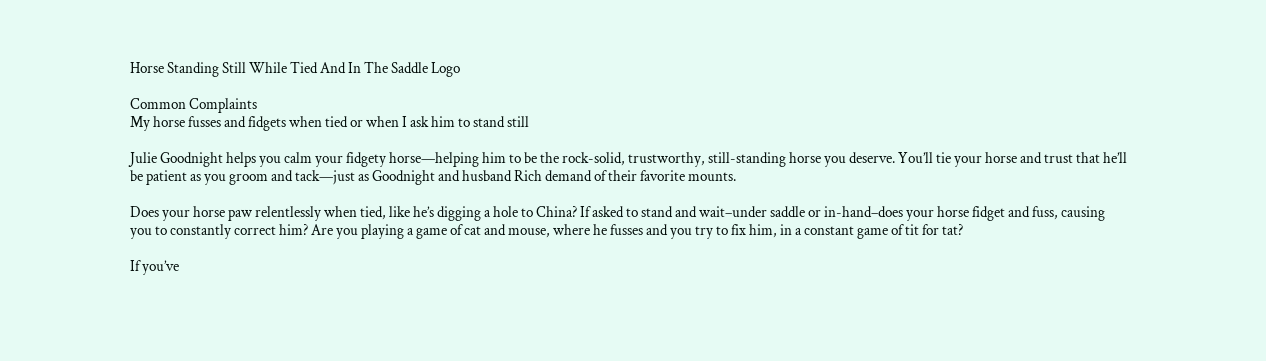Horse Standing Still While Tied And In The Saddle Logo

Common Complaints
My horse fusses and fidgets when tied or when I ask him to stand still

Julie Goodnight helps you calm your fidgety horse—helping him to be the rock-solid, trustworthy, still-standing horse you deserve. You’ll tie your horse and trust that he’ll be patient as you groom and tack—just as Goodnight and husband Rich demand of their favorite mounts.

Does your horse paw relentlessly when tied, like he’s digging a hole to China? If asked to stand and wait–under saddle or in-hand–does your horse fidget and fuss, causing you to constantly correct him? Are you playing a game of cat and mouse, where he fusses and you try to fix him, in a constant game of tit for tat?

If you’ve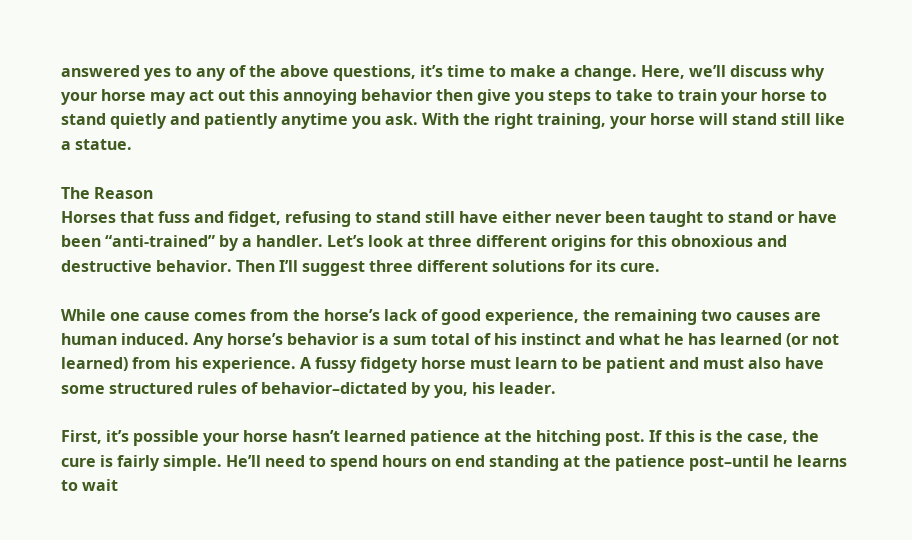answered yes to any of the above questions, it’s time to make a change. Here, we’ll discuss why your horse may act out this annoying behavior then give you steps to take to train your horse to stand quietly and patiently anytime you ask. With the right training, your horse will stand still like a statue.

The Reason
Horses that fuss and fidget, refusing to stand still have either never been taught to stand or have been “anti-trained” by a handler. Let’s look at three different origins for this obnoxious and destructive behavior. Then I’ll suggest three different solutions for its cure.

While one cause comes from the horse’s lack of good experience, the remaining two causes are human induced. Any horse’s behavior is a sum total of his instinct and what he has learned (or not learned) from his experience. A fussy fidgety horse must learn to be patient and must also have some structured rules of behavior–dictated by you, his leader.

First, it’s possible your horse hasn’t learned patience at the hitching post. If this is the case, the cure is fairly simple. He’ll need to spend hours on end standing at the patience post–until he learns to wait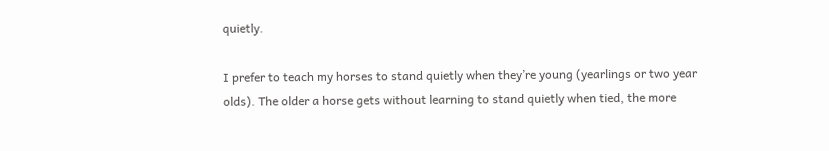quietly.

I prefer to teach my horses to stand quietly when they’re young (yearlings or two year olds). The older a horse gets without learning to stand quietly when tied, the more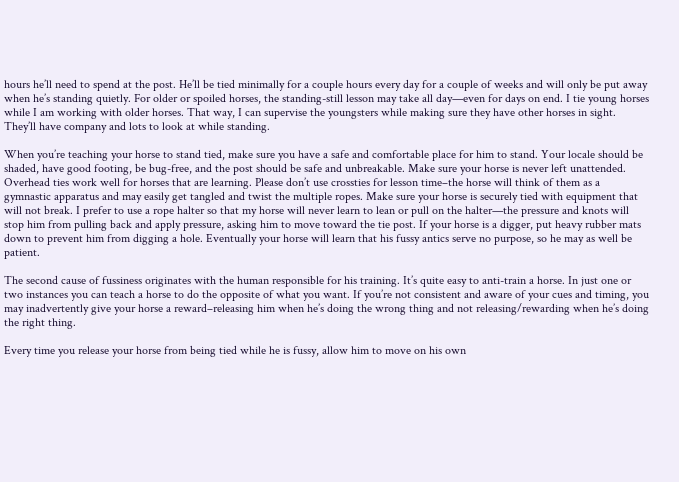hours he’ll need to spend at the post. He’ll be tied minimally for a couple hours every day for a couple of weeks and will only be put away when he’s standing quietly. For older or spoiled horses, the standing-still lesson may take all day—even for days on end. I tie young horses while I am working with older horses. That way, I can supervise the youngsters while making sure they have other horses in sight. They’ll have company and lots to look at while standing.

When you’re teaching your horse to stand tied, make sure you have a safe and comfortable place for him to stand. Your locale should be shaded, have good footing, be bug-free, and the post should be safe and unbreakable. Make sure your horse is never left unattended. Overhead ties work well for horses that are learning. Please don’t use crossties for lesson time–the horse will think of them as a gymnastic apparatus and may easily get tangled and twist the multiple ropes. Make sure your horse is securely tied with equipment that will not break. I prefer to use a rope halter so that my horse will never learn to lean or pull on the halter—the pressure and knots will stop him from pulling back and apply pressure, asking him to move toward the tie post. If your horse is a digger, put heavy rubber mats down to prevent him from digging a hole. Eventually your horse will learn that his fussy antics serve no purpose, so he may as well be patient.

The second cause of fussiness originates with the human responsible for his training. It’s quite easy to anti-train a horse. In just one or two instances you can teach a horse to do the opposite of what you want. If you’re not consistent and aware of your cues and timing, you may inadvertently give your horse a reward–releasing him when he’s doing the wrong thing and not releasing/rewarding when he’s doing the right thing.

Every time you release your horse from being tied while he is fussy, allow him to move on his own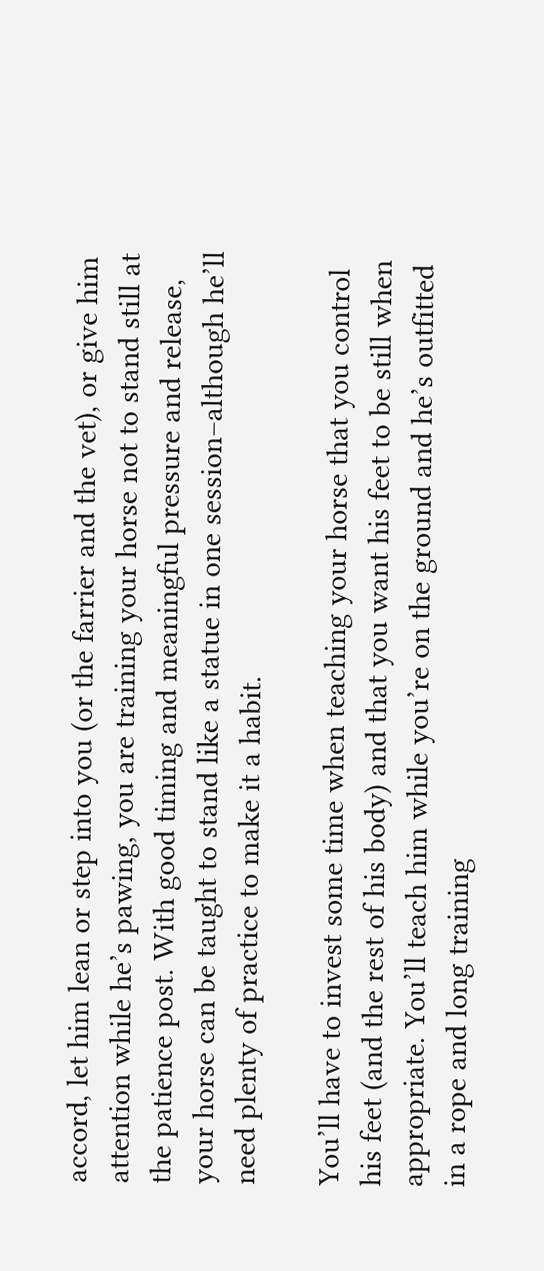accord, let him lean or step into you (or the farrier and the vet), or give him attention while he’s pawing, you are training your horse not to stand still at the patience post. With good timing and meaningful pressure and release, your horse can be taught to stand like a statue in one session–although he’ll need plenty of practice to make it a habit.

You’ll have to invest some time when teaching your horse that you control his feet (and the rest of his body) and that you want his feet to be still when appropriate. You’ll teach him while you’re on the ground and he’s outfitted in a rope and long training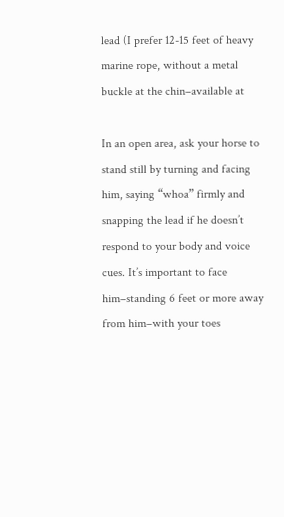lead (I prefer 12-15 feet of heavy marine rope, without a metal buckle at the chin–available at

In an open area, ask your horse to stand still by turning and facing him, saying “whoa” firmly and snapping the lead if he doesn’t respond to your body and voice cues. It’s important to face him–standing 6 feet or more away from him–with your toes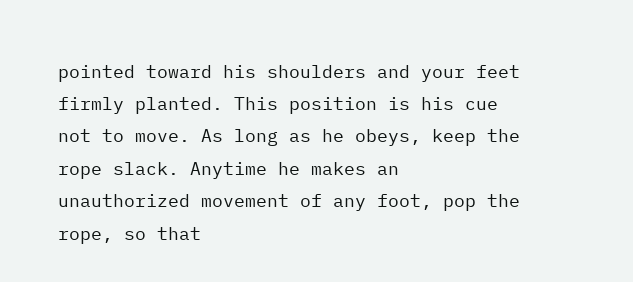pointed toward his shoulders and your feet firmly planted. This position is his cue not to move. As long as he obeys, keep the rope slack. Anytime he makes an unauthorized movement of any foot, pop the rope, so that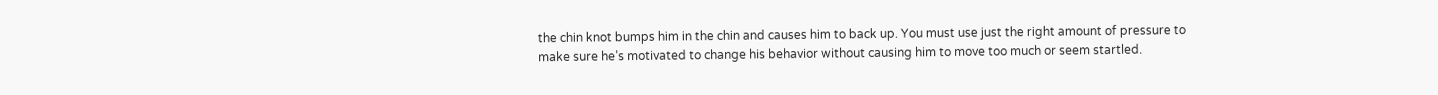the chin knot bumps him in the chin and causes him to back up. You must use just the right amount of pressure to make sure he’s motivated to change his behavior without causing him to move too much or seem startled.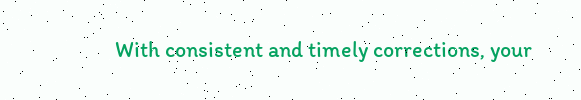With consistent and timely corrections, your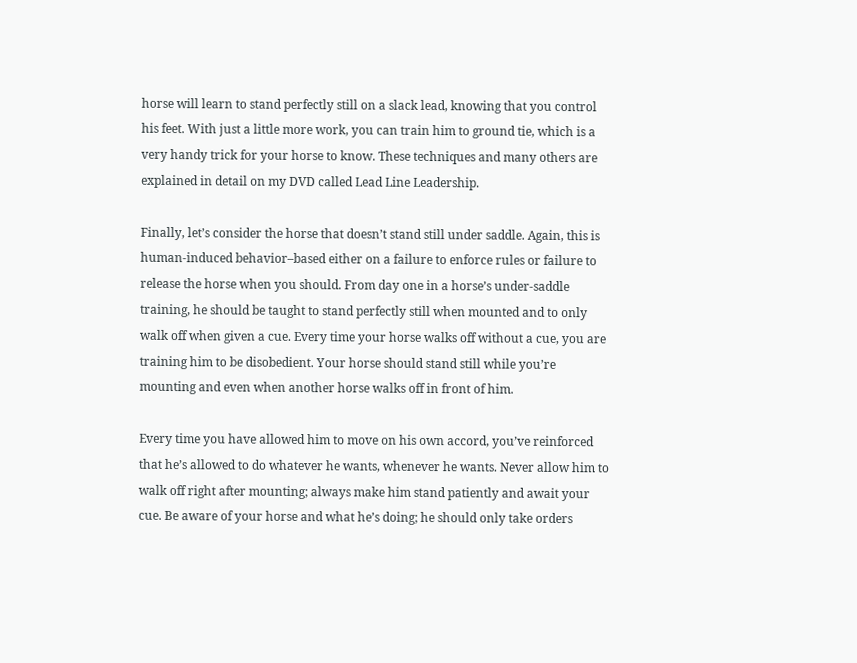horse will learn to stand perfectly still on a slack lead, knowing that you control his feet. With just a little more work, you can train him to ground tie, which is a very handy trick for your horse to know. These techniques and many others are explained in detail on my DVD called Lead Line Leadership.

Finally, let’s consider the horse that doesn’t stand still under saddle. Again, this is human-induced behavior–based either on a failure to enforce rules or failure to release the horse when you should. From day one in a horse’s under-saddle training, he should be taught to stand perfectly still when mounted and to only walk off when given a cue. Every time your horse walks off without a cue, you are training him to be disobedient. Your horse should stand still while you’re mounting and even when another horse walks off in front of him.

Every time you have allowed him to move on his own accord, you’ve reinforced that he’s allowed to do whatever he wants, whenever he wants. Never allow him to walk off right after mounting; always make him stand patiently and await your cue. Be aware of your horse and what he’s doing; he should only take orders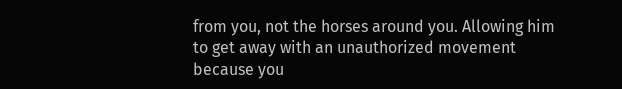from you, not the horses around you. Allowing him to get away with an unauthorized movement because you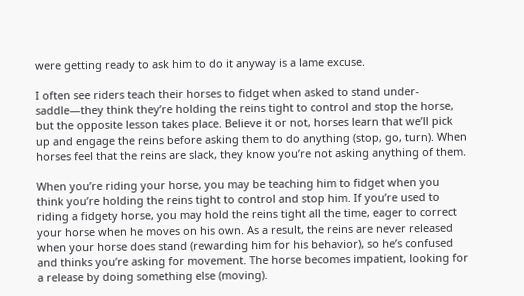were getting ready to ask him to do it anyway is a lame excuse.

I often see riders teach their horses to fidget when asked to stand under-saddle—they think they’re holding the reins tight to control and stop the horse, but the opposite lesson takes place. Believe it or not, horses learn that we’ll pick up and engage the reins before asking them to do anything (stop, go, turn). When horses feel that the reins are slack, they know you’re not asking anything of them.

When you’re riding your horse, you may be teaching him to fidget when you think you’re holding the reins tight to control and stop him. If you’re used to riding a fidgety horse, you may hold the reins tight all the time, eager to correct your horse when he moves on his own. As a result, the reins are never released when your horse does stand (rewarding him for his behavior), so he’s confused and thinks you’re asking for movement. The horse becomes impatient, looking for a release by doing something else (moving).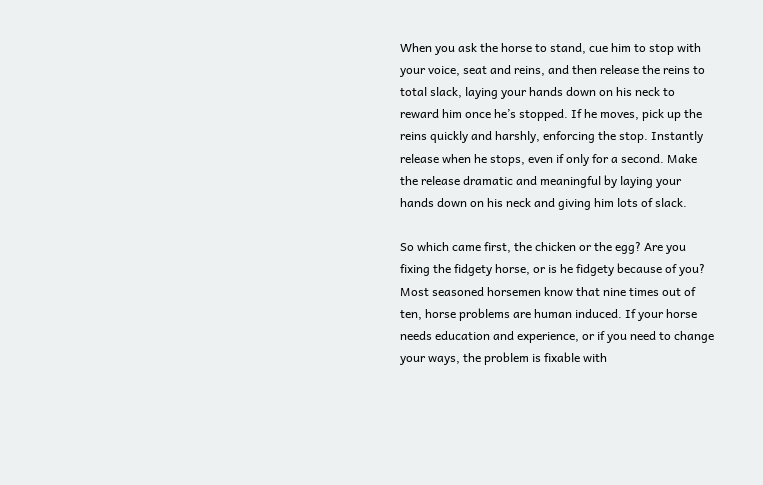When you ask the horse to stand, cue him to stop with your voice, seat and reins, and then release the reins to total slack, laying your hands down on his neck to reward him once he’s stopped. If he moves, pick up the reins quickly and harshly, enforcing the stop. Instantly release when he stops, even if only for a second. Make the release dramatic and meaningful by laying your hands down on his neck and giving him lots of slack.

So which came first, the chicken or the egg? Are you fixing the fidgety horse, or is he fidgety because of you? Most seasoned horsemen know that nine times out of ten, horse problems are human induced. If your horse needs education and experience, or if you need to change your ways, the problem is fixable with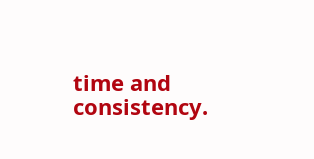time and consistency.